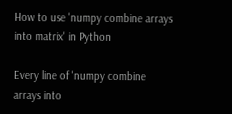How to use 'numpy combine arrays into matrix' in Python

Every line of 'numpy combine arrays into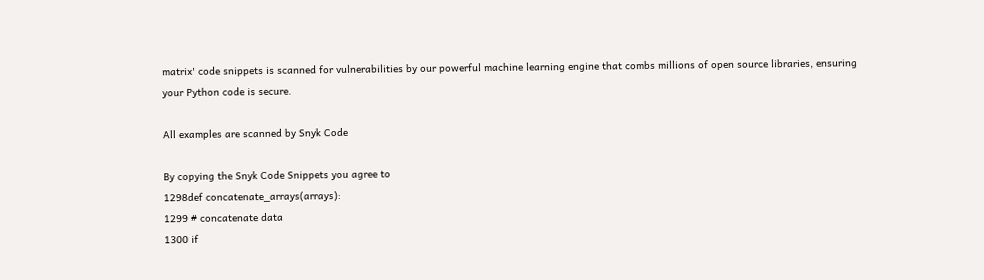matrix' code snippets is scanned for vulnerabilities by our powerful machine learning engine that combs millions of open source libraries, ensuring your Python code is secure.

All examples are scanned by Snyk Code

By copying the Snyk Code Snippets you agree to
1298def concatenate_arrays(arrays):
1299 # concatenate data
1300 if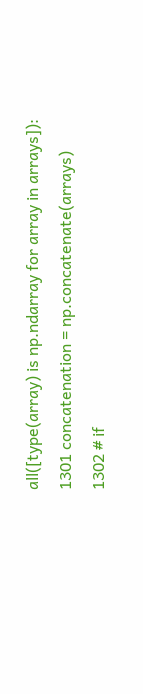all([type(array) is np.ndarray for array in arrays]):
1301 concatenation = np.concatenate(arrays)
1302 # if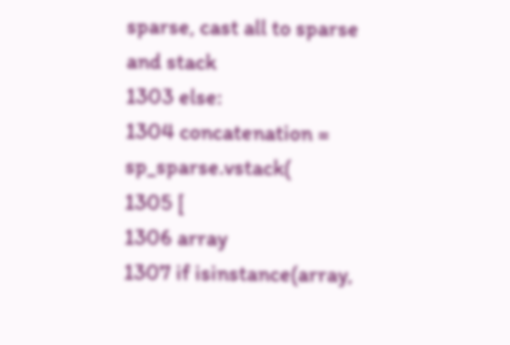sparse, cast all to sparse and stack
1303 else:
1304 concatenation = sp_sparse.vstack(
1305 [
1306 array
1307 if isinstance(array,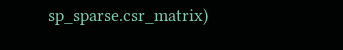sp_sparse.csr_matrix)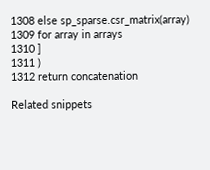1308 else sp_sparse.csr_matrix(array)
1309 for array in arrays
1310 ]
1311 )
1312 return concatenation

Related snippets